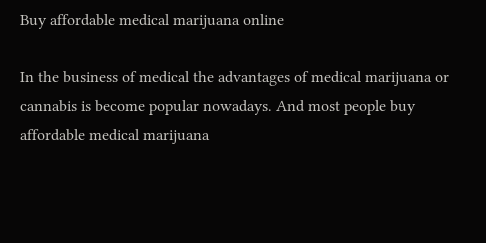Buy affordable medical marijuana online

In the business of medical the advantages of medical marijuana or cannabis is become popular nowadays. And most people buy affordable medical marijuana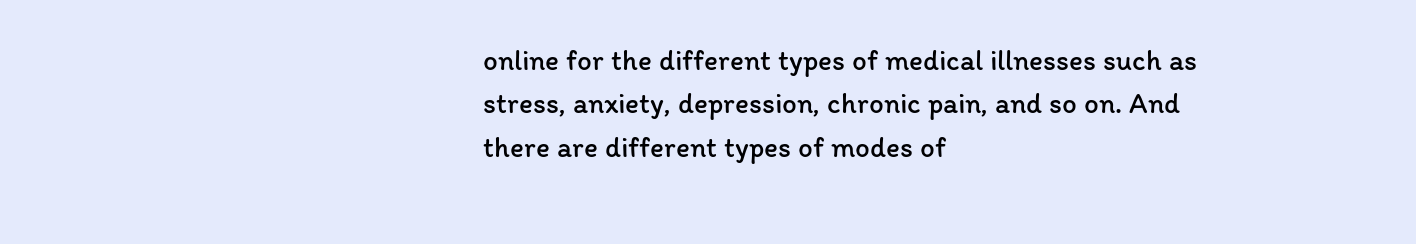online for the different types of medical illnesses such as stress, anxiety, depression, chronic pain, and so on. And there are different types of modes of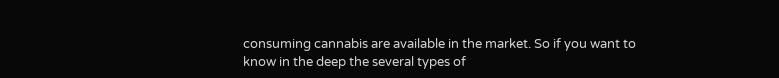consuming cannabis are available in the market. So if you want to know in the deep the several types of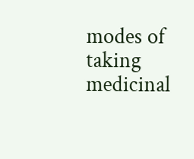modes of taking medicinal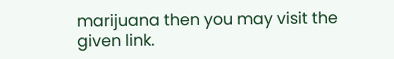marijuana then you may visit the given link.